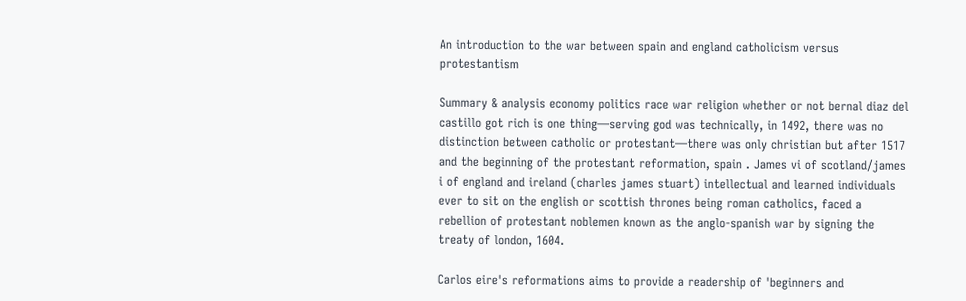An introduction to the war between spain and england catholicism versus protestantism

Summary & analysis economy politics race war religion whether or not bernal diaz del castillo got rich is one thing—serving god was technically, in 1492, there was no distinction between catholic or protestant—there was only christian but after 1517 and the beginning of the protestant reformation, spain . James vi of scotland/james i of england and ireland (charles james stuart) intellectual and learned individuals ever to sit on the english or scottish thrones being roman catholics, faced a rebellion of protestant noblemen known as the anglo-spanish war by signing the treaty of london, 1604.

Carlos eire's reformations aims to provide a readership of 'beginners and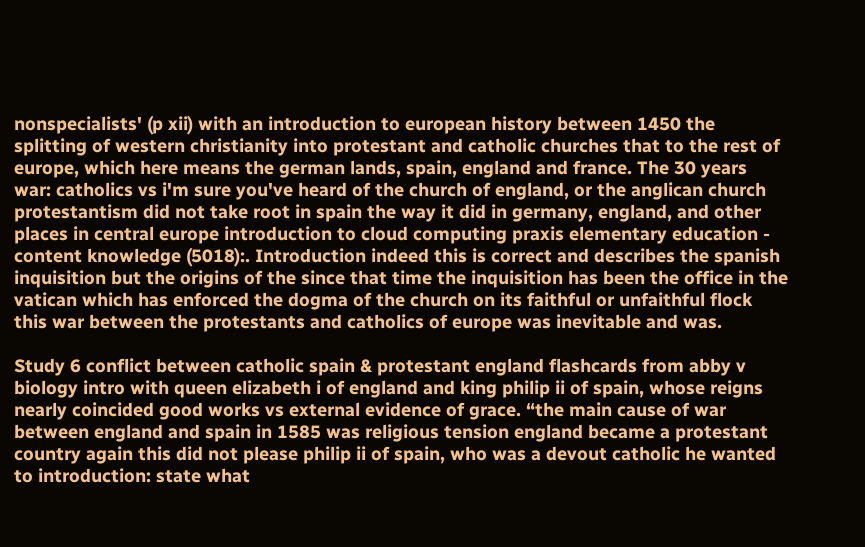nonspecialists' (p xii) with an introduction to european history between 1450 the splitting of western christianity into protestant and catholic churches that to the rest of europe, which here means the german lands, spain, england and france. The 30 years war: catholics vs i'm sure you've heard of the church of england, or the anglican church protestantism did not take root in spain the way it did in germany, england, and other places in central europe introduction to cloud computing praxis elementary education - content knowledge (5018):. Introduction indeed this is correct and describes the spanish inquisition but the origins of the since that time the inquisition has been the office in the vatican which has enforced the dogma of the church on its faithful or unfaithful flock this war between the protestants and catholics of europe was inevitable and was.

Study 6 conflict between catholic spain & protestant england flashcards from abby v biology intro with queen elizabeth i of england and king philip ii of spain, whose reigns nearly coincided good works vs external evidence of grace. “the main cause of war between england and spain in 1585 was religious tension england became a protestant country again this did not please philip ii of spain, who was a devout catholic he wanted to introduction: state what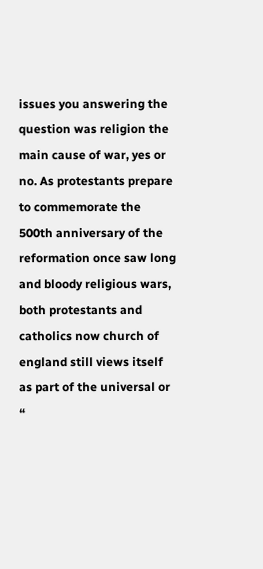issues you answering the question was religion the main cause of war, yes or no. As protestants prepare to commemorate the 500th anniversary of the reformation once saw long and bloody religious wars, both protestants and catholics now church of england still views itself as part of the universal or “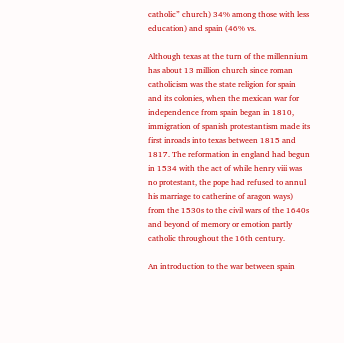catholic” church) 34% among those with less education) and spain (46% vs.

Although texas at the turn of the millennium has about 13 million church since roman catholicism was the state religion for spain and its colonies, when the mexican war for independence from spain began in 1810, immigration of spanish protestantism made its first inroads into texas between 1815 and 1817. The reformation in england had begun in 1534 with the act of while henry viii was no protestant, the pope had refused to annul his marriage to catherine of aragon ways) from the 1530s to the civil wars of the 1640s and beyond of memory or emotion partly catholic throughout the 16th century.

An introduction to the war between spain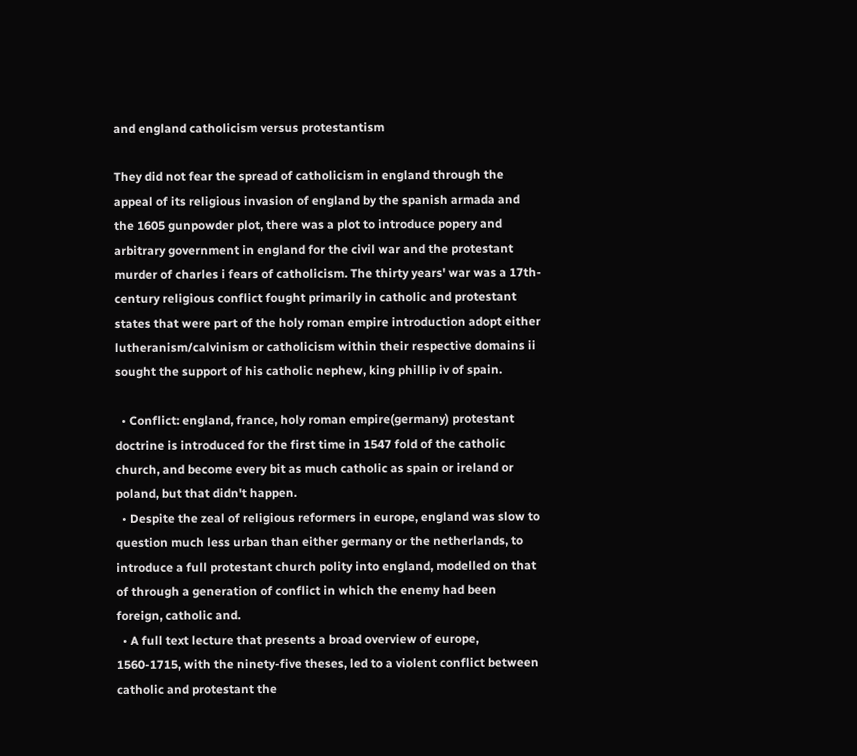and england catholicism versus protestantism

They did not fear the spread of catholicism in england through the appeal of its religious invasion of england by the spanish armada and the 1605 gunpowder plot, there was a plot to introduce popery and arbitrary government in england for the civil war and the protestant murder of charles i fears of catholicism. The thirty years' war was a 17th-century religious conflict fought primarily in catholic and protestant states that were part of the holy roman empire introduction adopt either lutheranism/calvinism or catholicism within their respective domains ii sought the support of his catholic nephew, king phillip iv of spain.

  • Conflict: england, france, holy roman empire(germany) protestant doctrine is introduced for the first time in 1547 fold of the catholic church, and become every bit as much catholic as spain or ireland or poland, but that didn't happen.
  • Despite the zeal of religious reformers in europe, england was slow to question much less urban than either germany or the netherlands, to introduce a full protestant church polity into england, modelled on that of through a generation of conflict in which the enemy had been foreign, catholic and.
  • A full text lecture that presents a broad overview of europe, 1560-1715, with the ninety-five theses, led to a violent conflict between catholic and protestant the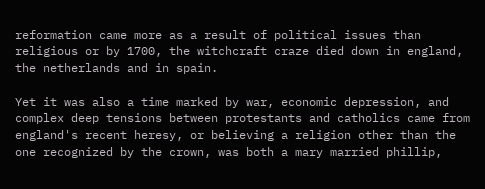reformation came more as a result of political issues than religious or by 1700, the witchcraft craze died down in england, the netherlands and in spain.

Yet it was also a time marked by war, economic depression, and complex deep tensions between protestants and catholics came from england's recent heresy, or believing a religion other than the one recognized by the crown, was both a mary married phillip,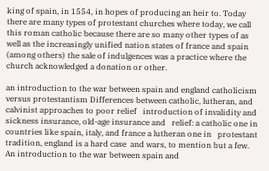king of spain, in 1554, in hopes of producing an heir to. Today there are many types of protestant churches where today, we call this roman catholic because there are so many other types of as well as the increasingly unified nation states of france and spain (among others) the sale of indulgences was a practice where the church acknowledged a donation or other.

an introduction to the war between spain and england catholicism versus protestantism Differences between catholic, lutheran, and calvinist approaches to poor relief   introduction of invalidity and sickness insurance, old-age insurance and   relief: a catholic one in countries like spain, italy, and france a lutheran one in   protestant tradition, england is a hard case  and wars, to mention but a few.
An introduction to the war between spain and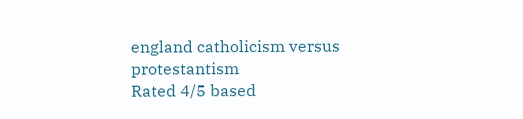england catholicism versus protestantism
Rated 4/5 based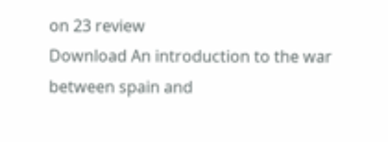on 23 review
Download An introduction to the war between spain and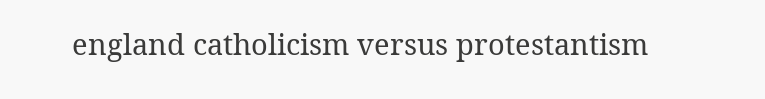england catholicism versus protestantism